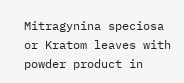Mitragynina speciosa or Kratom leaves with powder product in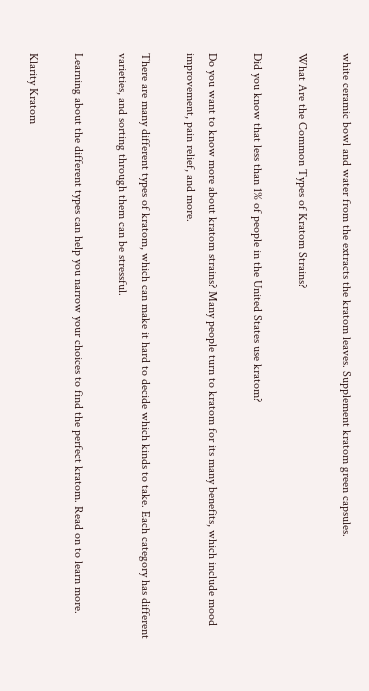white ceramic bowl and water from the extracts the kratom leaves. Supplement kratom green capsules.

What Are the Common Types of Kratom Strains?

Did you know that less than 1% of people in the United States use kratom?

Do you want to know more about kratom strains? Many people turn to kratom for its many benefits, which include mood improvement, pain relief, and more.

There are many different types of kratom, which can make it hard to decide which kinds to take. Each category has different varieties, and sorting through them can be stressful.

Learning about the different types can help you narrow your choices to find the perfect kratom. Read on to learn more.

Klarity Kratom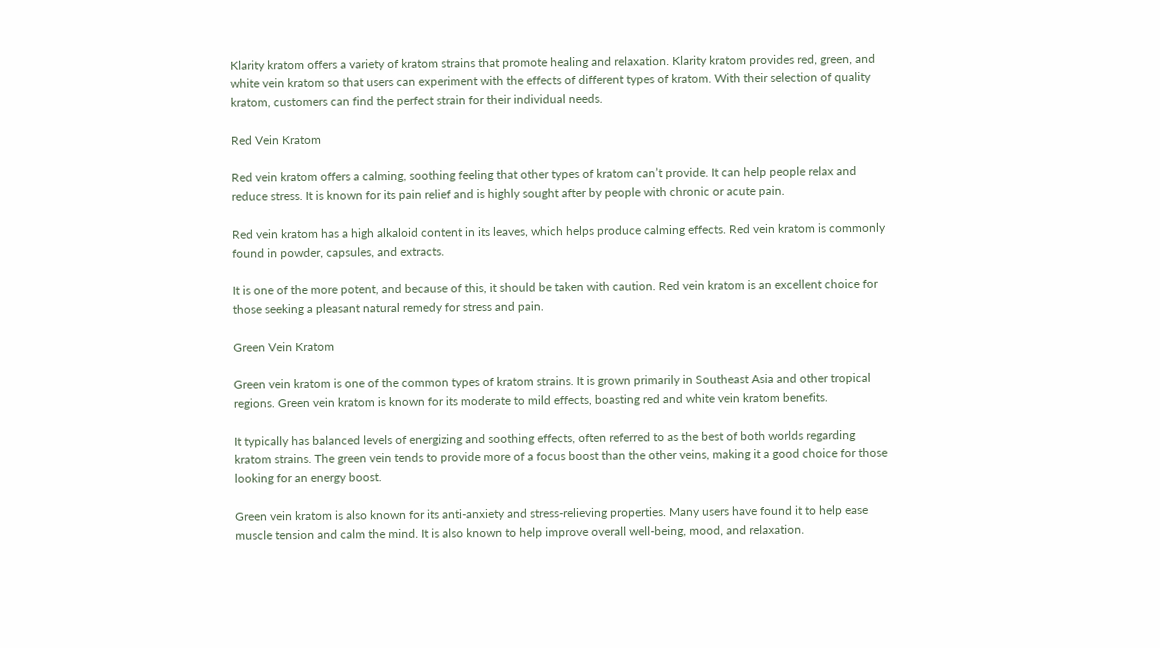Klarity kratom offers a variety of kratom strains that promote healing and relaxation. Klarity kratom provides red, green, and white vein kratom so that users can experiment with the effects of different types of kratom. With their selection of quality kratom, customers can find the perfect strain for their individual needs.

Red Vein Kratom

Red vein kratom offers a calming, soothing feeling that other types of kratom can’t provide. It can help people relax and reduce stress. It is known for its pain relief and is highly sought after by people with chronic or acute pain.

Red vein kratom has a high alkaloid content in its leaves, which helps produce calming effects. Red vein kratom is commonly found in powder, capsules, and extracts.

It is one of the more potent, and because of this, it should be taken with caution. Red vein kratom is an excellent choice for those seeking a pleasant natural remedy for stress and pain.

Green Vein Kratom

Green vein kratom is one of the common types of kratom strains. It is grown primarily in Southeast Asia and other tropical regions. Green vein kratom is known for its moderate to mild effects, boasting red and white vein kratom benefits.

It typically has balanced levels of energizing and soothing effects, often referred to as the best of both worlds regarding kratom strains. The green vein tends to provide more of a focus boost than the other veins, making it a good choice for those looking for an energy boost.

Green vein kratom is also known for its anti-anxiety and stress-relieving properties. Many users have found it to help ease muscle tension and calm the mind. It is also known to help improve overall well-being, mood, and relaxation.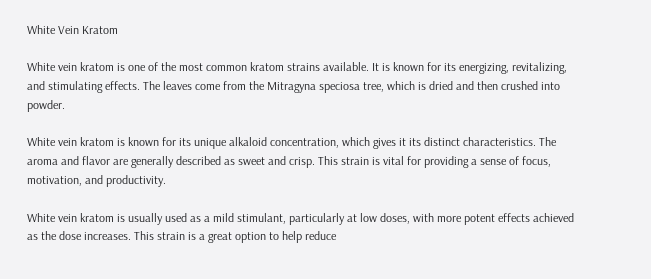White Vein Kratom

White vein kratom is one of the most common kratom strains available. It is known for its energizing, revitalizing, and stimulating effects. The leaves come from the Mitragyna speciosa tree, which is dried and then crushed into powder.

White vein kratom is known for its unique alkaloid concentration, which gives it its distinct characteristics. The aroma and flavor are generally described as sweet and crisp. This strain is vital for providing a sense of focus, motivation, and productivity.

White vein kratom is usually used as a mild stimulant, particularly at low doses, with more potent effects achieved as the dose increases. This strain is a great option to help reduce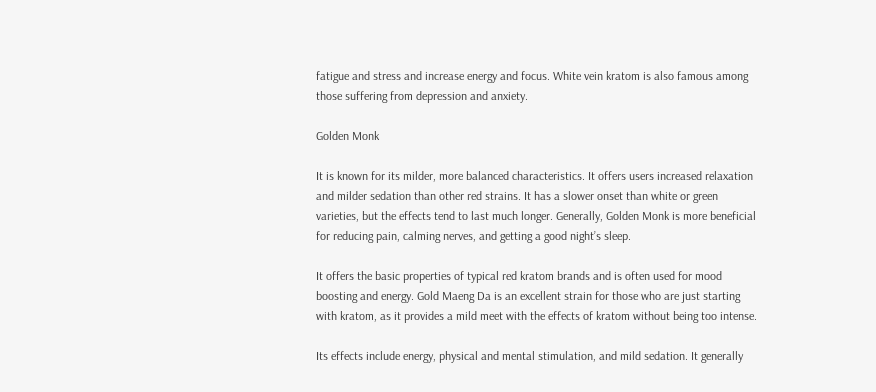fatigue and stress and increase energy and focus. White vein kratom is also famous among those suffering from depression and anxiety.

Golden Monk

It is known for its milder, more balanced characteristics. It offers users increased relaxation and milder sedation than other red strains. It has a slower onset than white or green varieties, but the effects tend to last much longer. Generally, Golden Monk is more beneficial for reducing pain, calming nerves, and getting a good night’s sleep.

It offers the basic properties of typical red kratom brands and is often used for mood boosting and energy. Gold Maeng Da is an excellent strain for those who are just starting with kratom, as it provides a mild meet with the effects of kratom without being too intense.

Its effects include energy, physical and mental stimulation, and mild sedation. It generally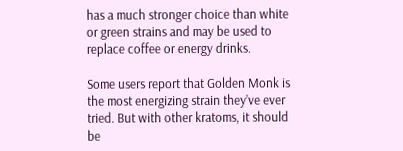has a much stronger choice than white or green strains and may be used to replace coffee or energy drinks.

Some users report that Golden Monk is the most energizing strain they’ve ever tried. But with other kratoms, it should be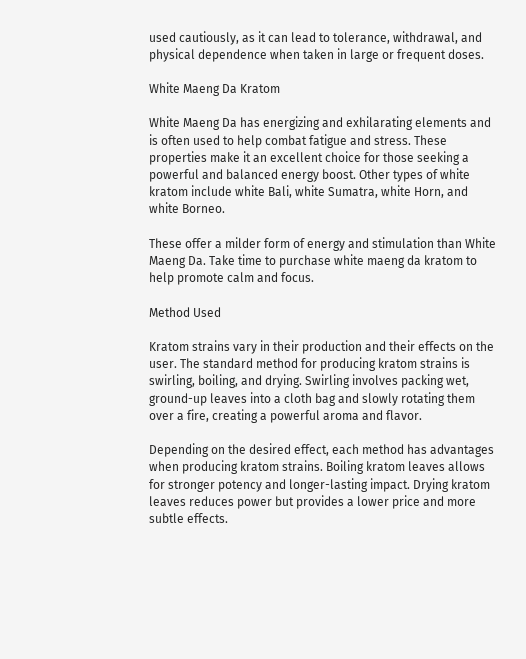used cautiously, as it can lead to tolerance, withdrawal, and physical dependence when taken in large or frequent doses.

White Maeng Da Kratom

White Maeng Da has energizing and exhilarating elements and is often used to help combat fatigue and stress. These properties make it an excellent choice for those seeking a powerful and balanced energy boost. Other types of white kratom include white Bali, white Sumatra, white Horn, and white Borneo.

These offer a milder form of energy and stimulation than White Maeng Da. Take time to purchase white maeng da kratom to help promote calm and focus.

Method Used

Kratom strains vary in their production and their effects on the user. The standard method for producing kratom strains is swirling, boiling, and drying. Swirling involves packing wet, ground-up leaves into a cloth bag and slowly rotating them over a fire, creating a powerful aroma and flavor.

Depending on the desired effect, each method has advantages when producing kratom strains. Boiling kratom leaves allows for stronger potency and longer-lasting impact. Drying kratom leaves reduces power but provides a lower price and more subtle effects.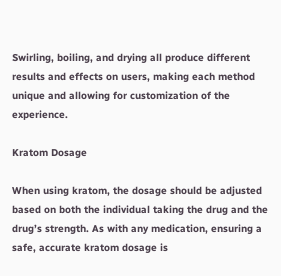Swirling, boiling, and drying all produce different results and effects on users, making each method unique and allowing for customization of the experience.

Kratom Dosage

When using kratom, the dosage should be adjusted based on both the individual taking the drug and the drug’s strength. As with any medication, ensuring a safe, accurate kratom dosage is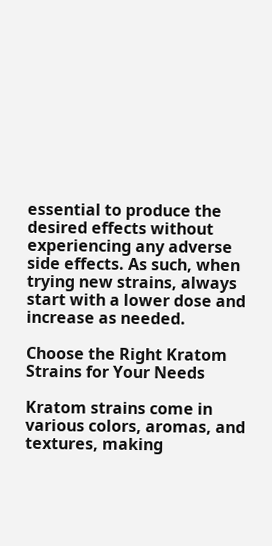essential to produce the desired effects without experiencing any adverse side effects. As such, when trying new strains, always start with a lower dose and increase as needed.

Choose the Right Kratom Strains for Your Needs

Kratom strains come in various colors, aromas, and textures, making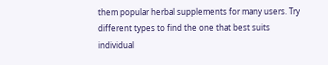them popular herbal supplements for many users. Try different types to find the one that best suits individual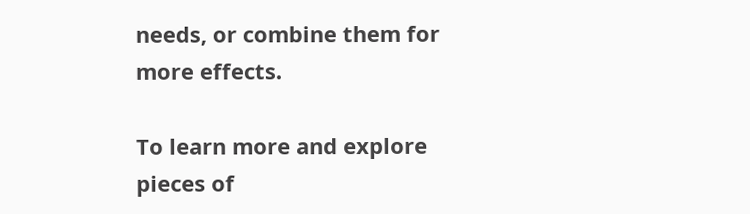needs, or combine them for more effects.

To learn more and explore pieces of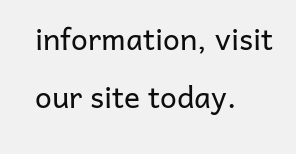information, visit our site today.